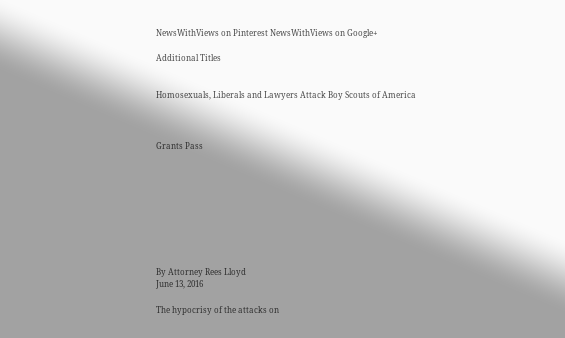NewsWithViews on Pinterest NewsWithViews on Google+

Additional Titles


Homosexuals, Liberals and Lawyers Attack Boy Scouts of America



Grants Pass









By Attorney Rees Lloyd
June 13, 2016

The hypocrisy of the attacks on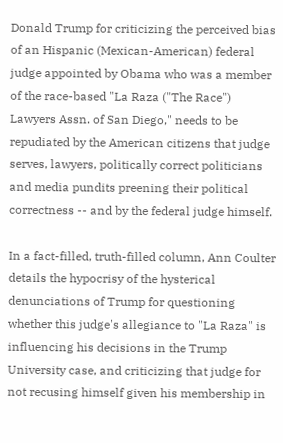Donald Trump for criticizing the perceived bias of an Hispanic (Mexican-American) federal judge appointed by Obama who was a member of the race-based "La Raza ("The Race") Lawyers Assn. of San Diego," needs to be repudiated by the American citizens that judge serves, lawyers, politically correct politicians and media pundits preening their political correctness -- and by the federal judge himself.

In a fact-filled, truth-filled column, Ann Coulter details the hypocrisy of the hysterical denunciations of Trump for questioning whether this judge's allegiance to "La Raza" is influencing his decisions in the Trump University case, and criticizing that judge for not recusing himself given his membership in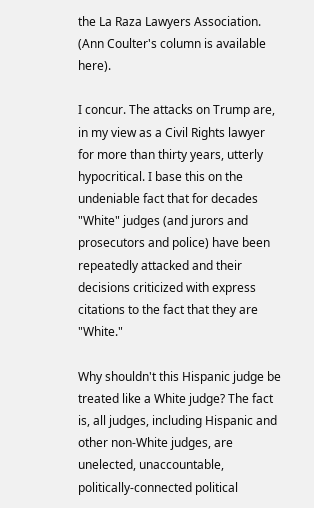the La Raza Lawyers Association. (Ann Coulter's column is available here).

I concur. The attacks on Trump are, in my view as a Civil Rights lawyer for more than thirty years, utterly hypocritical. I base this on the undeniable fact that for decades "White" judges (and jurors and prosecutors and police) have been repeatedly attacked and their decisions criticized with express citations to the fact that they are "White."

Why shouldn't this Hispanic judge be treated like a White judge? The fact is, all judges, including Hispanic and other non-White judges, are unelected, unaccountable, politically-connected political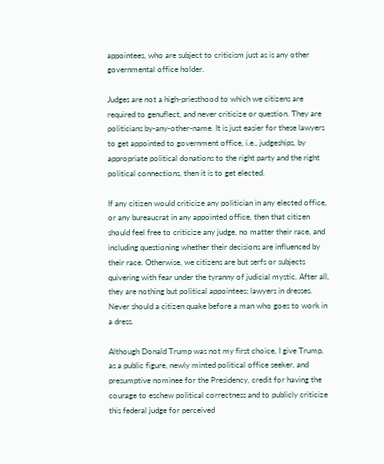appointees, who are subject to criticism just as is any other governmental office holder.

Judges are not a high-priesthood to which we citizens are required to genuflect, and never criticize or question. They are politicians by-any-other-name. It is just easier for these lawyers to get appointed to government office, i.e., judgeships, by appropriate political donations to the right party and the right political connections, then it is to get elected.

If any citizen would criticize any politician in any elected office, or any bureaucrat in any appointed office, then that citizen should feel free to criticize any judge, no matter their race, and including questioning whether their decisions are influenced by their race. Otherwise, we citizens are but serfs or subjects quivering with fear under the tyranny of judicial mystic. After all, they are nothing but political appointees; lawyers in dresses. Never should a citizen quake before a man who goes to work in a dress.

Although Donald Trump was not my first choice, I give Trump, as a public figure, newly minted political office seeker, and presumptive nominee for the Presidency, credit for having the courage to eschew political correctness and to publicly criticize this federal judge for perceived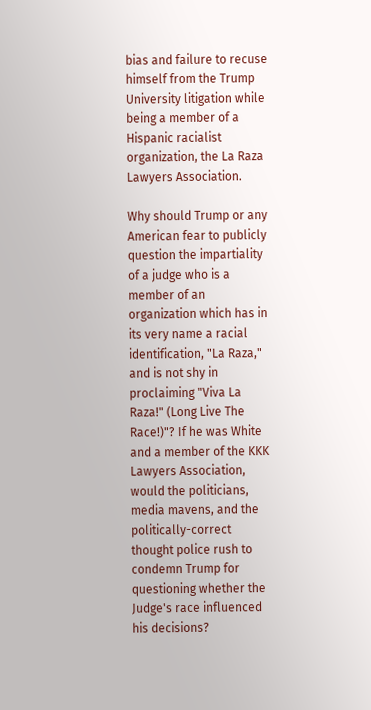bias and failure to recuse himself from the Trump University litigation while being a member of a Hispanic racialist organization, the La Raza Lawyers Association.

Why should Trump or any American fear to publicly question the impartiality of a judge who is a member of an organization which has in its very name a racial identification, "La Raza," and is not shy in proclaiming "Viva La Raza!" (Long Live The Race!)"? If he was White and a member of the KKK Lawyers Association, would the politicians, media mavens, and the politically-correct thought police rush to condemn Trump for questioning whether the Judge's race influenced his decisions?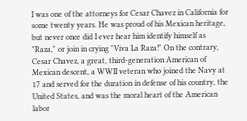I was one of the attorneys for Cesar Chavez in California for some twenty years. He was proud of his Mexican heritage, but never once did I ever hear him identify himself as "Raza," or join in crying "Viva La Raza!" On the contrary, Cesar Chavez, a great, third-generation American of Mexican descent, a WWII veteran who joined the Navy at 17 and served for the duration in defense of his country, the United States, and was the moral heart of the American labor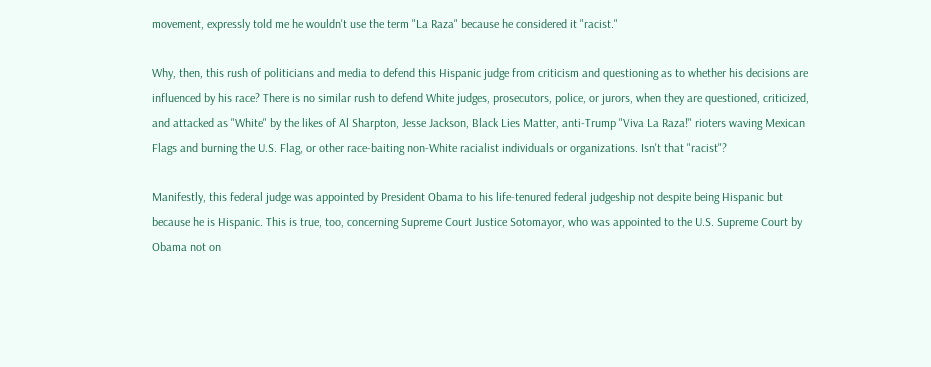movement, expressly told me he wouldn't use the term "La Raza" because he considered it "racist."

Why, then, this rush of politicians and media to defend this Hispanic judge from criticism and questioning as to whether his decisions are influenced by his race? There is no similar rush to defend White judges, prosecutors, police, or jurors, when they are questioned, criticized, and attacked as "White" by the likes of Al Sharpton, Jesse Jackson, Black Lies Matter, anti-Trump "Viva La Raza!" rioters waving Mexican Flags and burning the U.S. Flag, or other race-baiting non-White racialist individuals or organizations. Isn't that "racist"?

Manifestly, this federal judge was appointed by President Obama to his life-tenured federal judgeship not despite being Hispanic but because he is Hispanic. This is true, too, concerning Supreme Court Justice Sotomayor, who was appointed to the U.S. Supreme Court by Obama not on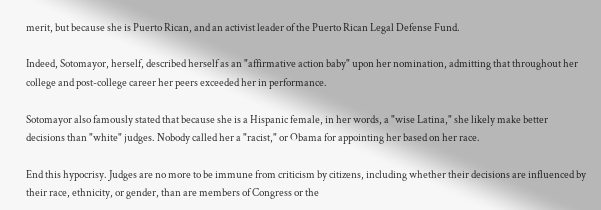merit, but because she is Puerto Rican, and an activist leader of the Puerto Rican Legal Defense Fund.

Indeed, Sotomayor, herself, described herself as an "affirmative action baby" upon her nomination, admitting that throughout her college and post-college career her peers exceeded her in performance.

Sotomayor also famously stated that because she is a Hispanic female, in her words, a "wise Latina," she likely make better decisions than "white" judges. Nobody called her a "racist," or Obama for appointing her based on her race.

End this hypocrisy. Judges are no more to be immune from criticism by citizens, including whether their decisions are influenced by their race, ethnicity, or gender, than are members of Congress or the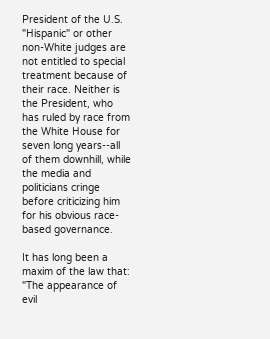President of the U.S. "Hispanic" or other non-White judges are not entitled to special treatment because of their race. Neither is the President, who has ruled by race from the White House for seven long years--all of them downhill, while the media and politicians cringe before criticizing him for his obvious race-based governance.

It has long been a maxim of the law that: "The appearance of evil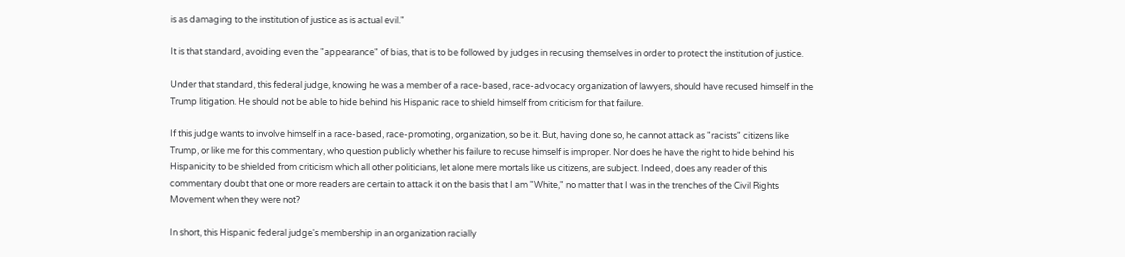is as damaging to the institution of justice as is actual evil."

It is that standard, avoiding even the "appearance" of bias, that is to be followed by judges in recusing themselves in order to protect the institution of justice.

Under that standard, this federal judge, knowing he was a member of a race-based, race-advocacy organization of lawyers, should have recused himself in the Trump litigation. He should not be able to hide behind his Hispanic race to shield himself from criticism for that failure.

If this judge wants to involve himself in a race-based, race-promoting, organization, so be it. But, having done so, he cannot attack as "racists" citizens like Trump, or like me for this commentary, who question publicly whether his failure to recuse himself is improper. Nor does he have the right to hide behind his Hispanicity to be shielded from criticism which all other politicians, let alone mere mortals like us citizens, are subject. Indeed, does any reader of this commentary doubt that one or more readers are certain to attack it on the basis that I am "White," no matter that I was in the trenches of the Civil Rights Movement when they were not?

In short, this Hispanic federal judge's membership in an organization racially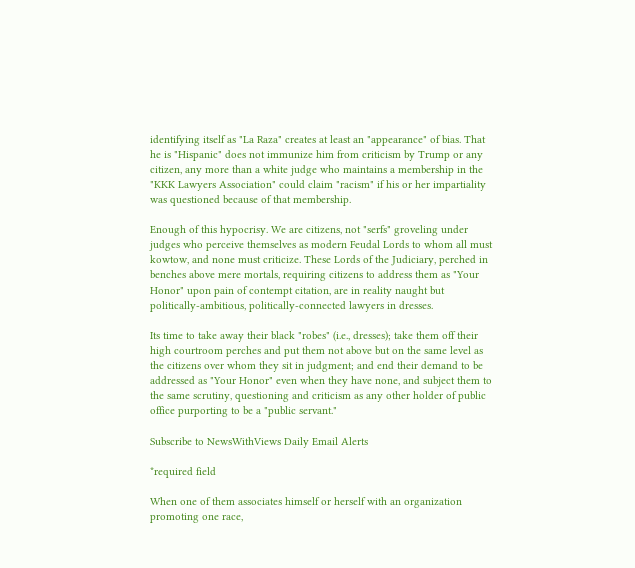identifying itself as "La Raza" creates at least an "appearance" of bias. That he is "Hispanic" does not immunize him from criticism by Trump or any citizen, any more than a white judge who maintains a membership in the "KKK Lawyers Association" could claim "racism" if his or her impartiality was questioned because of that membership.

Enough of this hypocrisy. We are citizens, not "serfs" groveling under judges who perceive themselves as modern Feudal Lords to whom all must kowtow, and none must criticize. These Lords of the Judiciary, perched in benches above mere mortals, requiring citizens to address them as "Your Honor" upon pain of contempt citation, are in reality naught but politically-ambitious, politically-connected lawyers in dresses.

Its time to take away their black "robes" (i.e., dresses); take them off their high courtroom perches and put them not above but on the same level as the citizens over whom they sit in judgment; and end their demand to be addressed as "Your Honor" even when they have none, and subject them to the same scrutiny, questioning and criticism as any other holder of public office purporting to be a "public servant."

Subscribe to NewsWithViews Daily Email Alerts

*required field

When one of them associates himself or herself with an organization promoting one race,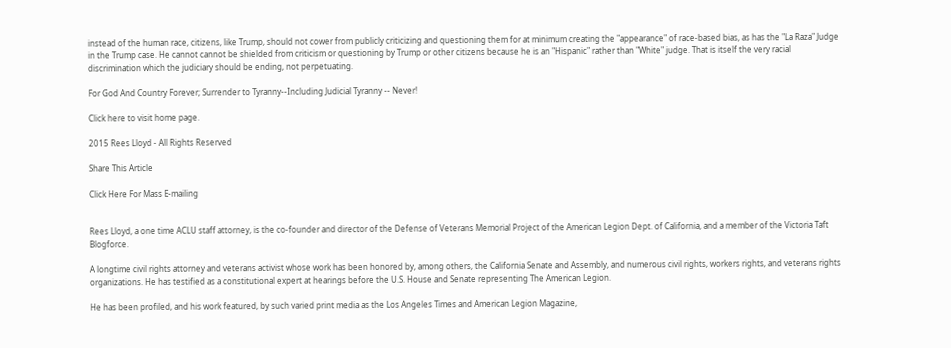instead of the human race, citizens, like Trump, should not cower from publicly criticizing and questioning them for at minimum creating the "appearance" of race-based bias, as has the "La Raza" Judge in the Trump case. He cannot cannot be shielded from criticism or questioning by Trump or other citizens because he is an "Hispanic" rather than "White" judge. That is itself the very racial discrimination which the judiciary should be ending, not perpetuating.

For God And Country Forever; Surrender to Tyranny--Including Judicial Tyranny -- Never!

Click here to visit home page.

2015 Rees Lloyd - All Rights Reserved

Share This Article

Click Here For Mass E-mailing


Rees Lloyd, a one time ACLU staff attorney, is the co-founder and director of the Defense of Veterans Memorial Project of the American Legion Dept. of California, and a member of the Victoria Taft Blogforce.

A longtime civil rights attorney and veterans activist whose work has been honored by, among others, the California Senate and Assembly, and numerous civil rights, workers rights, and veterans rights organizations. He has testified as a constitutional expert at hearings before the U.S. House and Senate representing The American Legion.

He has been profiled, and his work featured, by such varied print media as the Los Angeles Times and American Legion Magazine,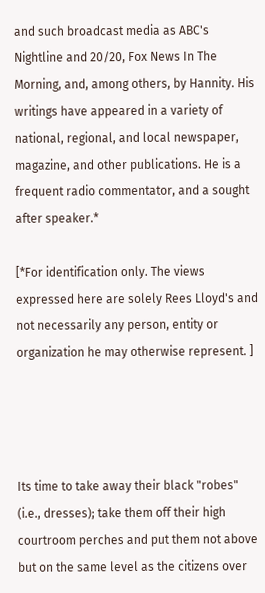and such broadcast media as ABC's Nightline and 20/20, Fox News In The Morning, and, among others, by Hannity. His writings have appeared in a variety of national, regional, and local newspaper, magazine, and other publications. He is a frequent radio commentator, and a sought after speaker.*

[*For identification only. The views expressed here are solely Rees Lloyd's and not necessarily any person, entity or organization he may otherwise represent. ]




Its time to take away their black "robes" (i.e., dresses); take them off their high courtroom perches and put them not above but on the same level as the citizens over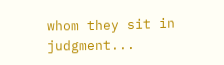whom they sit in judgment...